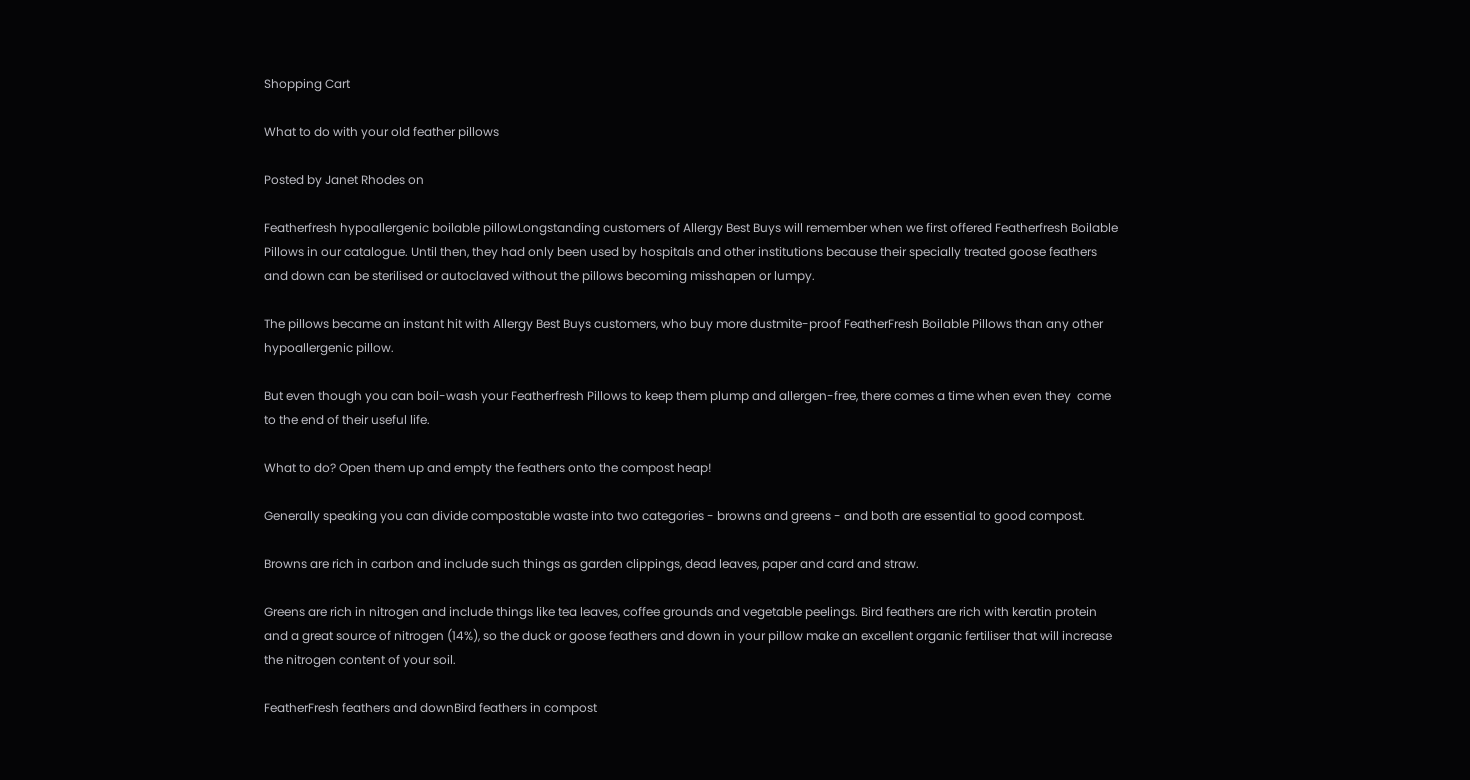Shopping Cart

What to do with your old feather pillows

Posted by Janet Rhodes on

Featherfresh hypoallergenic boilable pillowLongstanding customers of Allergy Best Buys will remember when we first offered Featherfresh Boilable Pillows in our catalogue. Until then, they had only been used by hospitals and other institutions because their specially treated goose feathers and down can be sterilised or autoclaved without the pillows becoming misshapen or lumpy.

The pillows became an instant hit with Allergy Best Buys customers, who buy more dustmite-proof FeatherFresh Boilable Pillows than any other hypoallergenic pillow.

But even though you can boil-wash your Featherfresh Pillows to keep them plump and allergen-free, there comes a time when even they  come to the end of their useful life.

What to do? Open them up and empty the feathers onto the compost heap!

Generally speaking you can divide compostable waste into two categories - browns and greens - and both are essential to good compost.

Browns are rich in carbon and include such things as garden clippings, dead leaves, paper and card and straw.

Greens are rich in nitrogen and include things like tea leaves, coffee grounds and vegetable peelings. Bird feathers are rich with keratin protein and a great source of nitrogen (14%), so the duck or goose feathers and down in your pillow make an excellent organic fertiliser that will increase the nitrogen content of your soil.

FeatherFresh feathers and downBird feathers in compost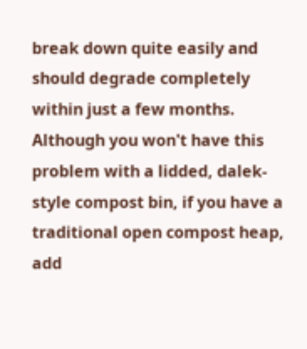break down quite easily and should degrade completely within just a few months. Although you won't have this problem with a lidded, dalek-style compost bin, if you have a traditional open compost heap, add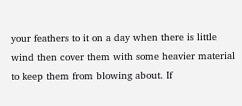your feathers to it on a day when there is little wind then cover them with some heavier material to keep them from blowing about. If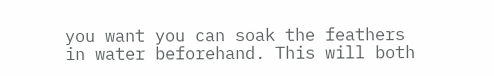you want you can soak the feathers in water beforehand. This will both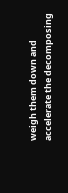weigh them down and accelerate the decomposing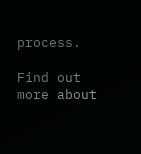process.

Find out more about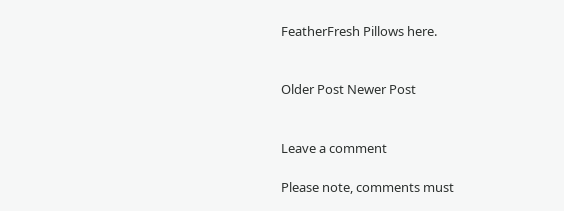FeatherFresh Pillows here.


Older Post Newer Post


Leave a comment

Please note, comments must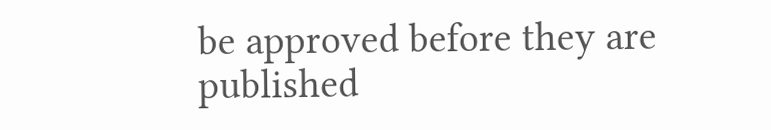be approved before they are published